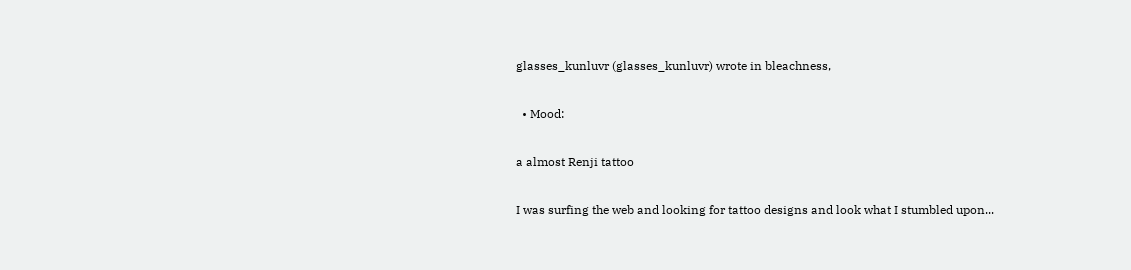glasses_kunluvr (glasses_kunluvr) wrote in bleachness,

  • Mood:

a almost Renji tattoo

I was surfing the web and looking for tattoo designs and look what I stumbled upon...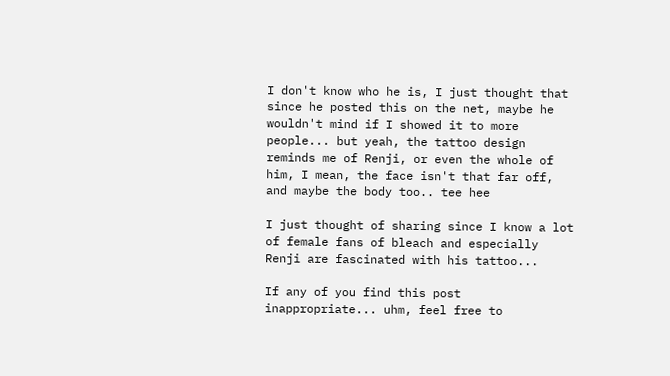I don't know who he is, I just thought that since he posted this on the net, maybe he wouldn't mind if I showed it to more people... but yeah, the tattoo design reminds me of Renji, or even the whole of him, I mean, the face isn't that far off, and maybe the body too.. tee hee

I just thought of sharing since I know a lot of female fans of bleach and especially Renji are fascinated with his tattoo...

If any of you find this post inappropriate... uhm, feel free to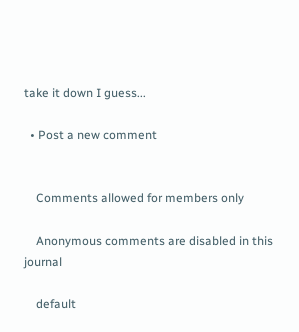take it down I guess...

  • Post a new comment


    Comments allowed for members only

    Anonymous comments are disabled in this journal

    default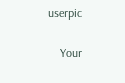userpic

    Your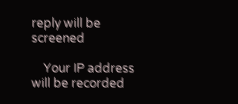reply will be screened

    Your IP address will be recorded